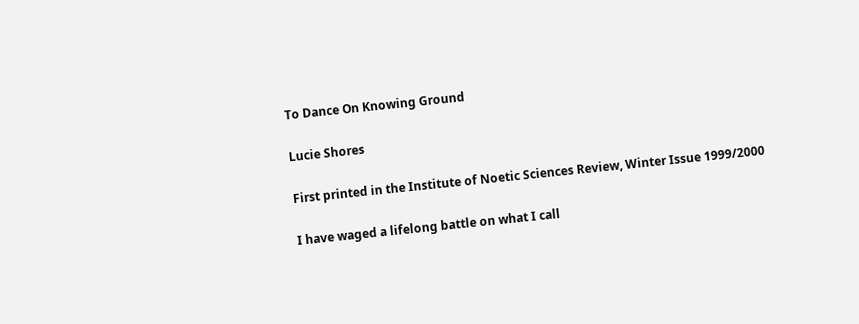To Dance On Knowing Ground

Lucie Shores

First printed in the Institute of Noetic Sciences Review, Winter Issue 1999/2000

I have waged a lifelong battle on what I call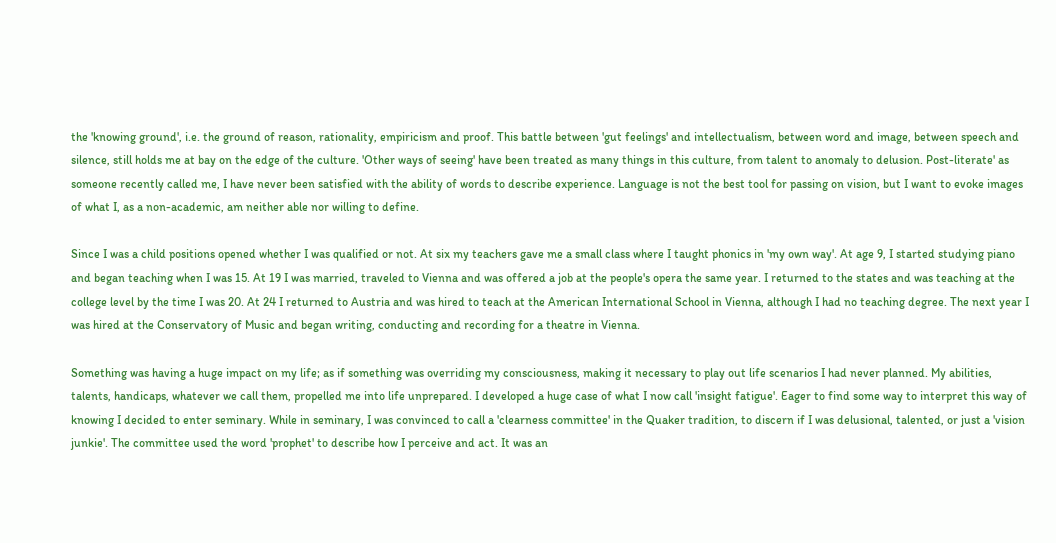the 'knowing ground', i.e. the ground of reason, rationality, empiricism and proof. This battle between 'gut feelings' and intellectualism, between word and image, between speech and silence, still holds me at bay on the edge of the culture. 'Other ways of seeing' have been treated as many things in this culture, from talent to anomaly to delusion. Post-literate' as someone recently called me, I have never been satisfied with the ability of words to describe experience. Language is not the best tool for passing on vision, but I want to evoke images of what I, as a non-academic, am neither able nor willing to define.

Since I was a child positions opened whether I was qualified or not. At six my teachers gave me a small class where I taught phonics in 'my own way'. At age 9, I started studying piano and began teaching when I was 15. At 19 I was married, traveled to Vienna and was offered a job at the people's opera the same year. I returned to the states and was teaching at the college level by the time I was 20. At 24 I returned to Austria and was hired to teach at the American International School in Vienna, although I had no teaching degree. The next year I was hired at the Conservatory of Music and began writing, conducting and recording for a theatre in Vienna.

Something was having a huge impact on my life; as if something was overriding my consciousness, making it necessary to play out life scenarios I had never planned. My abilities, talents, handicaps, whatever we call them, propelled me into life unprepared. I developed a huge case of what I now call 'insight fatigue'. Eager to find some way to interpret this way of knowing I decided to enter seminary. While in seminary, I was convinced to call a 'clearness committee' in the Quaker tradition, to discern if I was delusional, talented, or just a 'vision junkie'. The committee used the word 'prophet' to describe how I perceive and act. It was an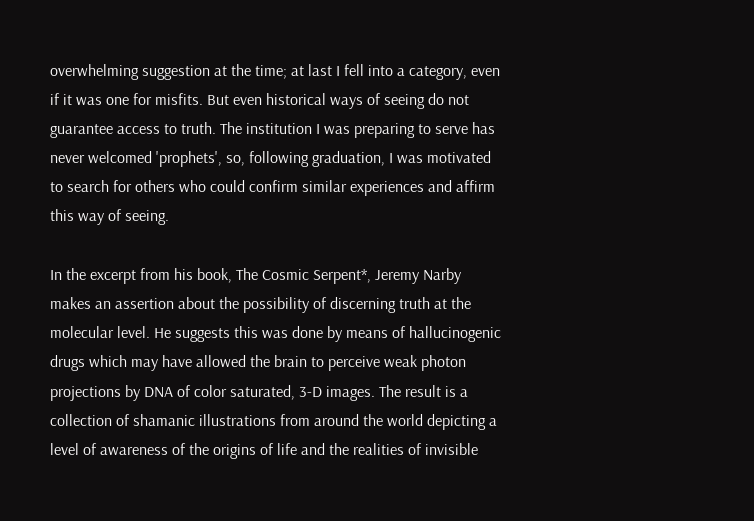overwhelming suggestion at the time; at last I fell into a category, even if it was one for misfits. But even historical ways of seeing do not guarantee access to truth. The institution I was preparing to serve has never welcomed 'prophets', so, following graduation, I was motivated to search for others who could confirm similar experiences and affirm this way of seeing.

In the excerpt from his book, The Cosmic Serpent*, Jeremy Narby makes an assertion about the possibility of discerning truth at the molecular level. He suggests this was done by means of hallucinogenic drugs which may have allowed the brain to perceive weak photon projections by DNA of color saturated, 3-D images. The result is a collection of shamanic illustrations from around the world depicting a level of awareness of the origins of life and the realities of invisible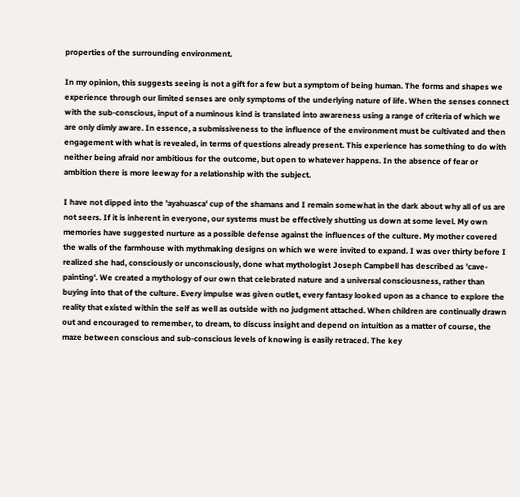properties of the surrounding environment.

In my opinion, this suggests seeing is not a gift for a few but a symptom of being human. The forms and shapes we experience through our limited senses are only symptoms of the underlying nature of life. When the senses connect with the sub-conscious, input of a numinous kind is translated into awareness using a range of criteria of which we are only dimly aware. In essence, a submissiveness to the influence of the environment must be cultivated and then engagement with what is revealed, in terms of questions already present. This experience has something to do with neither being afraid nor ambitious for the outcome, but open to whatever happens. In the absence of fear or ambition there is more leeway for a relationship with the subject.

I have not dipped into the 'ayahuasca' cup of the shamans and I remain somewhat in the dark about why all of us are not seers. If it is inherent in everyone, our systems must be effectively shutting us down at some level. My own memories have suggested nurture as a possible defense against the influences of the culture. My mother covered the walls of the farmhouse with mythmaking designs on which we were invited to expand. I was over thirty before I realized she had, consciously or unconsciously, done what mythologist Joseph Campbell has described as 'cave-painting'. We created a mythology of our own that celebrated nature and a universal consciousness, rather than buying into that of the culture. Every impulse was given outlet, every fantasy looked upon as a chance to explore the reality that existed within the self as well as outside with no judgment attached. When children are continually drawn out and encouraged to remember, to dream, to discuss insight and depend on intuition as a matter of course, the maze between conscious and sub-conscious levels of knowing is easily retraced. The key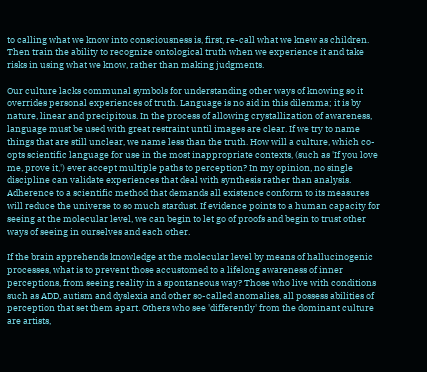to calling what we know into consciousness is, first, re-call what we knew as children. Then train the ability to recognize ontological truth when we experience it and take risks in using what we know, rather than making judgments.

Our culture lacks communal symbols for understanding other ways of knowing so it overrides personal experiences of truth. Language is no aid in this dilemma; it is by nature, linear and precipitous. In the process of allowing crystallization of awareness, language must be used with great restraint until images are clear. If we try to name things that are still unclear, we name less than the truth. How will a culture, which co-opts scientific language for use in the most inappropriate contexts, (such as 'If you love me, prove it,') ever accept multiple paths to perception? In my opinion, no single discipline can validate experiences that deal with synthesis rather than analysis. Adherence to a scientific method that demands all existence conform to its measures will reduce the universe to so much stardust. If evidence points to a human capacity for seeing at the molecular level, we can begin to let go of proofs and begin to trust other ways of seeing in ourselves and each other.

If the brain apprehends knowledge at the molecular level by means of hallucinogenic processes, what is to prevent those accustomed to a lifelong awareness of inner perceptions, from seeing reality in a spontaneous way? Those who live with conditions such as ADD, autism and dyslexia and other so-called anomalies, all possess abilities of perception that set them apart. Others who see 'differently' from the dominant culture are artists,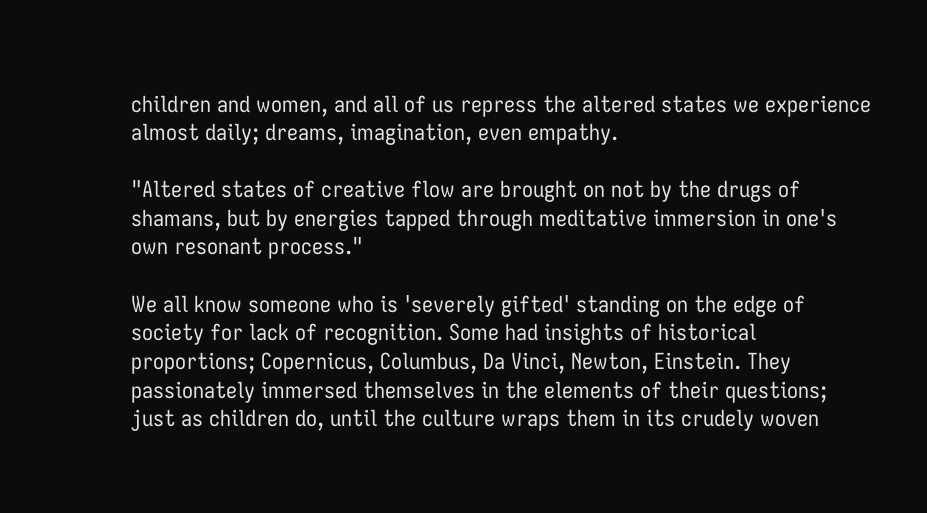children and women, and all of us repress the altered states we experience almost daily; dreams, imagination, even empathy.

"Altered states of creative flow are brought on not by the drugs of shamans, but by energies tapped through meditative immersion in one's own resonant process."

We all know someone who is 'severely gifted' standing on the edge of society for lack of recognition. Some had insights of historical proportions; Copernicus, Columbus, Da Vinci, Newton, Einstein. They passionately immersed themselves in the elements of their questions; just as children do, until the culture wraps them in its crudely woven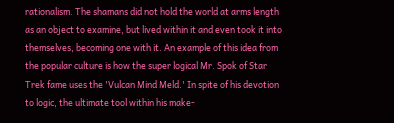rationalism. The shamans did not hold the world at arms length as an object to examine, but lived within it and even took it into themselves, becoming one with it. An example of this idea from the popular culture is how the super logical Mr. Spok of Star Trek fame uses the 'Vulcan Mind Meld.' In spite of his devotion to logic, the ultimate tool within his make-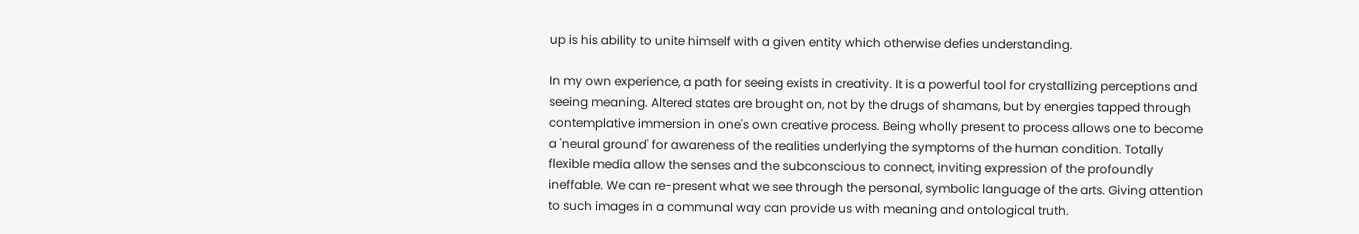up is his ability to unite himself with a given entity which otherwise defies understanding.

In my own experience, a path for seeing exists in creativity. It is a powerful tool for crystallizing perceptions and seeing meaning. Altered states are brought on, not by the drugs of shamans, but by energies tapped through contemplative immersion in one's own creative process. Being wholly present to process allows one to become a 'neural ground' for awareness of the realities underlying the symptoms of the human condition. Totally flexible media allow the senses and the subconscious to connect, inviting expression of the profoundly ineffable. We can re-present what we see through the personal, symbolic language of the arts. Giving attention to such images in a communal way can provide us with meaning and ontological truth.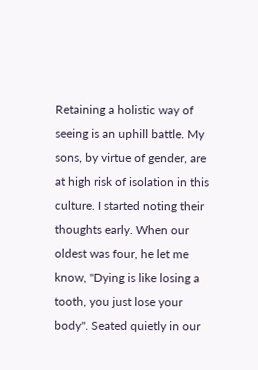Retaining a holistic way of seeing is an uphill battle. My sons, by virtue of gender, are at high risk of isolation in this culture. I started noting their thoughts early. When our oldest was four, he let me know, "Dying is like losing a tooth, you just lose your body". Seated quietly in our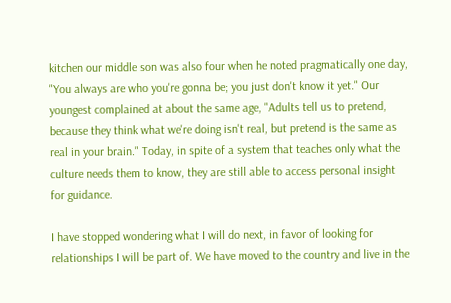kitchen our middle son was also four when he noted pragmatically one day, "You always are who you're gonna be; you just don't know it yet." Our youngest complained at about the same age, "Adults tell us to pretend, because they think what we're doing isn't real, but pretend is the same as real in your brain." Today, in spite of a system that teaches only what the culture needs them to know, they are still able to access personal insight for guidance.

I have stopped wondering what I will do next, in favor of looking for relationships I will be part of. We have moved to the country and live in the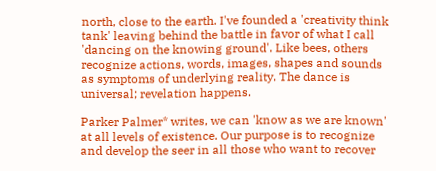north, close to the earth. I've founded a 'creativity think tank' leaving behind the battle in favor of what I call 'dancing on the knowing ground'. Like bees, others recognize actions, words, images, shapes and sounds as symptoms of underlying reality. The dance is universal; revelation happens.

Parker Palmer* writes, we can 'know as we are known' at all levels of existence. Our purpose is to recognize and develop the seer in all those who want to recover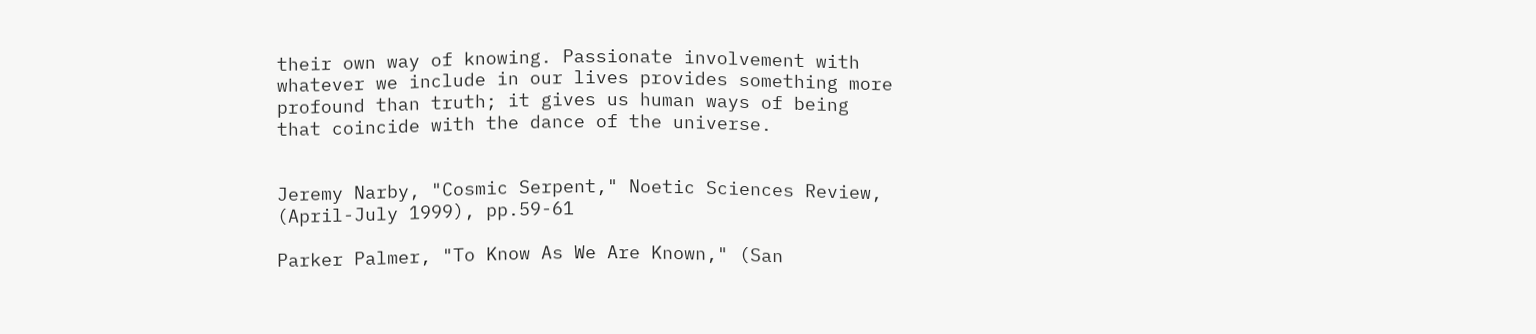their own way of knowing. Passionate involvement with whatever we include in our lives provides something more profound than truth; it gives us human ways of being that coincide with the dance of the universe.


Jeremy Narby, "Cosmic Serpent," Noetic Sciences Review, (April-July 1999), pp.59-61

Parker Palmer, "To Know As We Are Known," (San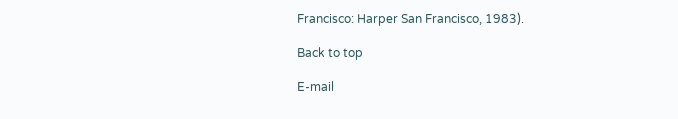Francisco: Harper San Francisco, 1983).

Back to top

E-mail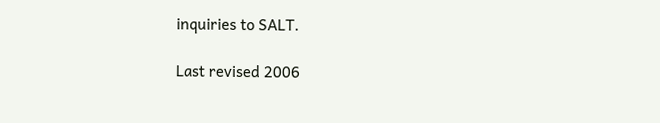inquiries to SALT.

Last revised 2006